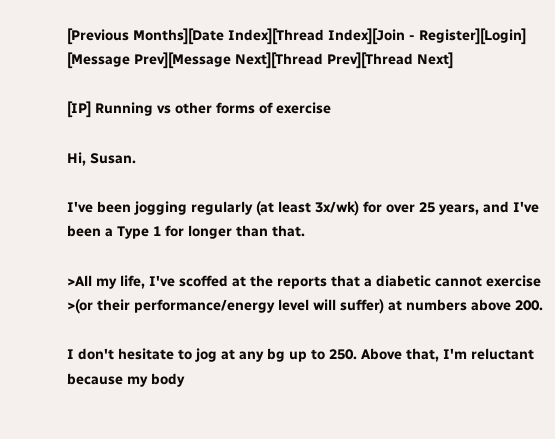[Previous Months][Date Index][Thread Index][Join - Register][Login]
[Message Prev][Message Next][Thread Prev][Thread Next]

[IP] Running vs other forms of exercise

Hi, Susan.

I've been jogging regularly (at least 3x/wk) for over 25 years, and I've
been a Type 1 for longer than that.

>All my life, I've scoffed at the reports that a diabetic cannot exercise
>(or their performance/energy level will suffer) at numbers above 200.

I don't hesitate to jog at any bg up to 250. Above that, I'm reluctant
because my body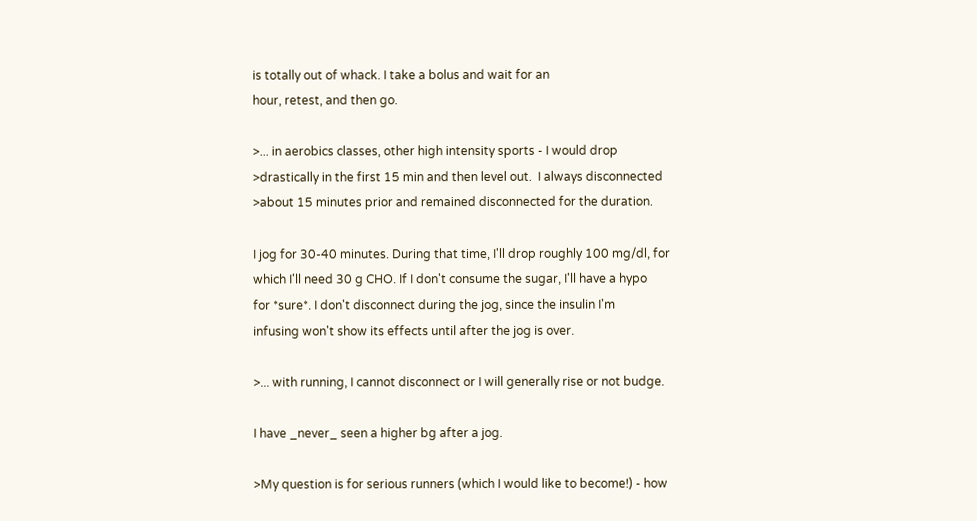is totally out of whack. I take a bolus and wait for an
hour, retest, and then go.

>... in aerobics classes, other high intensity sports - I would drop
>drastically in the first 15 min and then level out.  I always disconnected
>about 15 minutes prior and remained disconnected for the duration.

I jog for 30-40 minutes. During that time, I'll drop roughly 100 mg/dl, for
which I'll need 30 g CHO. If I don't consume the sugar, I'll have a hypo
for *sure*. I don't disconnect during the jog, since the insulin I'm
infusing won't show its effects until after the jog is over.

>... with running, I cannot disconnect or I will generally rise or not budge.

I have _never_ seen a higher bg after a jog.

>My question is for serious runners (which I would like to become!) - how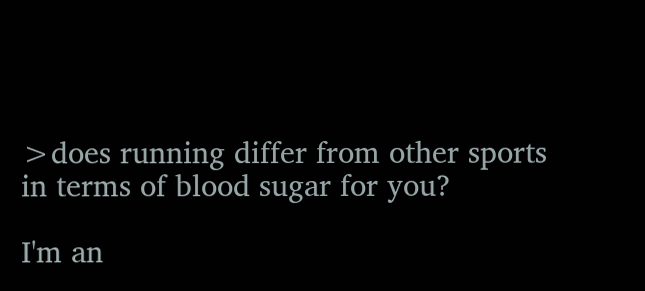>does running differ from other sports in terms of blood sugar for you?

I'm an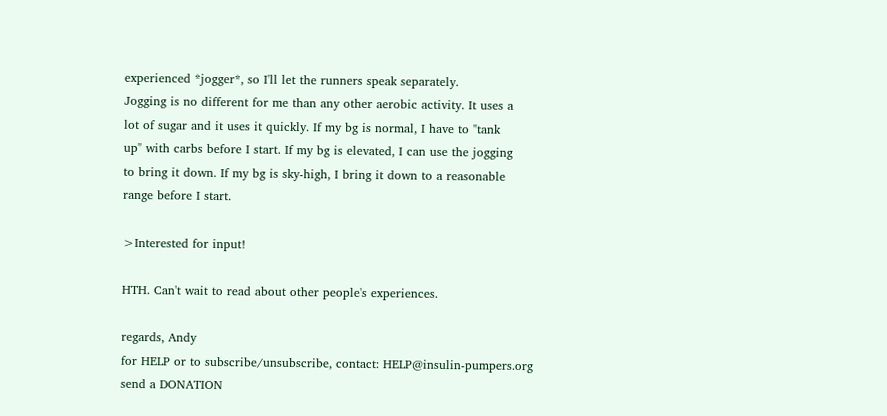experienced *jogger*, so I'll let the runners speak separately.
Jogging is no different for me than any other aerobic activity. It uses a
lot of sugar and it uses it quickly. If my bg is normal, I have to "tank
up" with carbs before I start. If my bg is elevated, I can use the jogging
to bring it down. If my bg is sky-high, I bring it down to a reasonable
range before I start.

>Interested for input!

HTH. Can't wait to read about other people's experiences.

regards, Andy
for HELP or to subscribe/unsubscribe, contact: HELP@insulin-pumpers.org
send a DONATION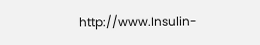http://www.Insulin-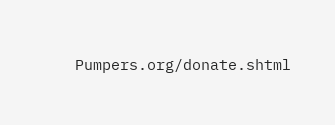Pumpers.org/donate.shtml